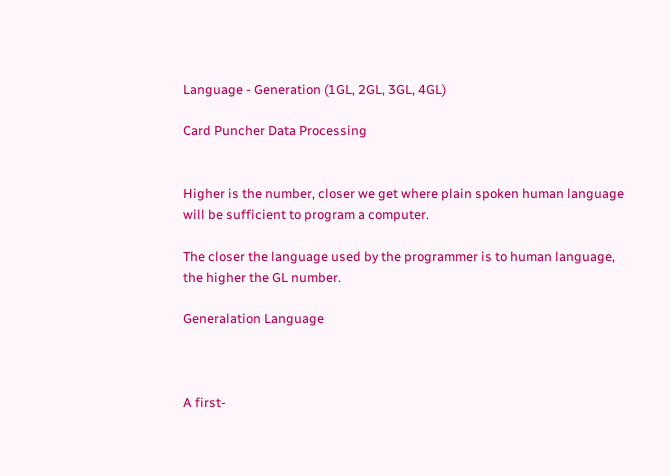Language - Generation (1GL, 2GL, 3GL, 4GL)

Card Puncher Data Processing


Higher is the number, closer we get where plain spoken human language will be sufficient to program a computer.

The closer the language used by the programmer is to human language, the higher the GL number.

Generalation Language



A first-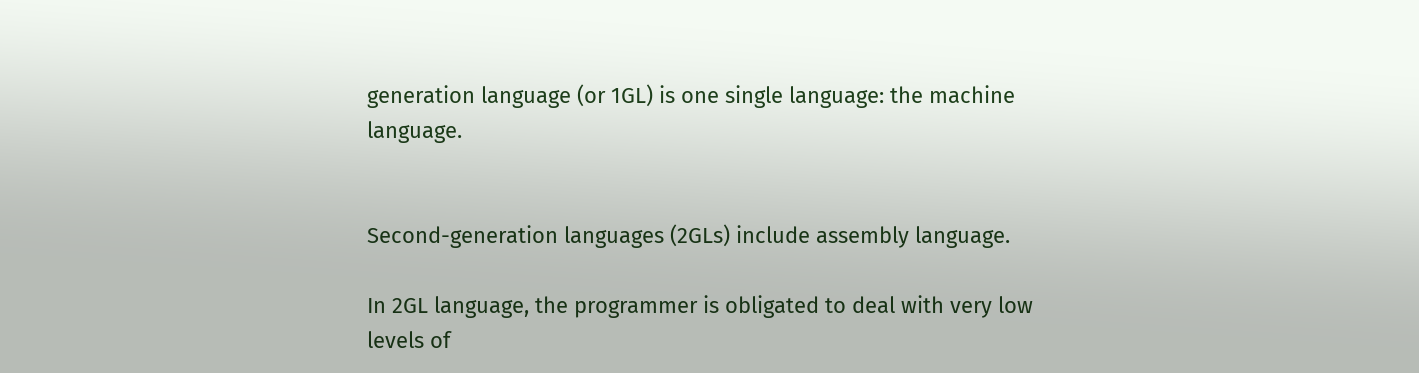generation language (or 1GL) is one single language: the machine language.


Second-generation languages (2GLs) include assembly language.

In 2GL language, the programmer is obligated to deal with very low levels of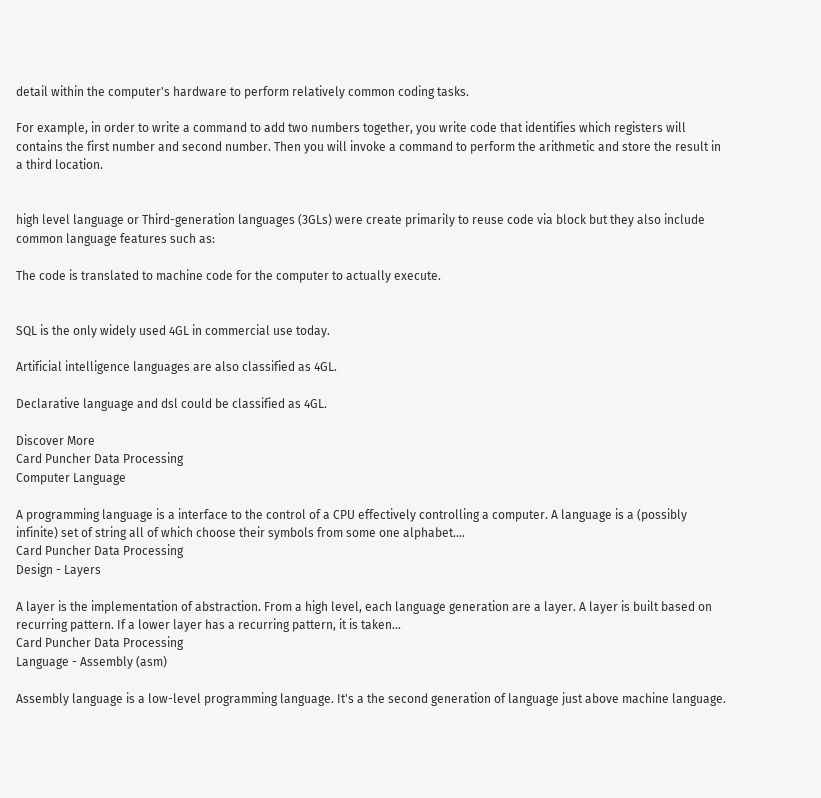detail within the computer's hardware to perform relatively common coding tasks.

For example, in order to write a command to add two numbers together, you write code that identifies which registers will contains the first number and second number. Then you will invoke a command to perform the arithmetic and store the result in a third location.


high level language or Third-generation languages (3GLs) were create primarily to reuse code via block but they also include common language features such as:

The code is translated to machine code for the computer to actually execute.


SQL is the only widely used 4GL in commercial use today.

Artificial intelligence languages are also classified as 4GL.

Declarative language and dsl could be classified as 4GL.

Discover More
Card Puncher Data Processing
Computer Language

A programming language is a interface to the control of a CPU effectively controlling a computer. A language is a (possibly infinite) set of string all of which choose their symbols from some one alphabet....
Card Puncher Data Processing
Design - Layers

A layer is the implementation of abstraction. From a high level, each language generation are a layer. A layer is built based on recurring pattern. If a lower layer has a recurring pattern, it is taken...
Card Puncher Data Processing
Language - Assembly (asm)

Assembly language is a low-level programming language. It's a the second generation of language just above machine language.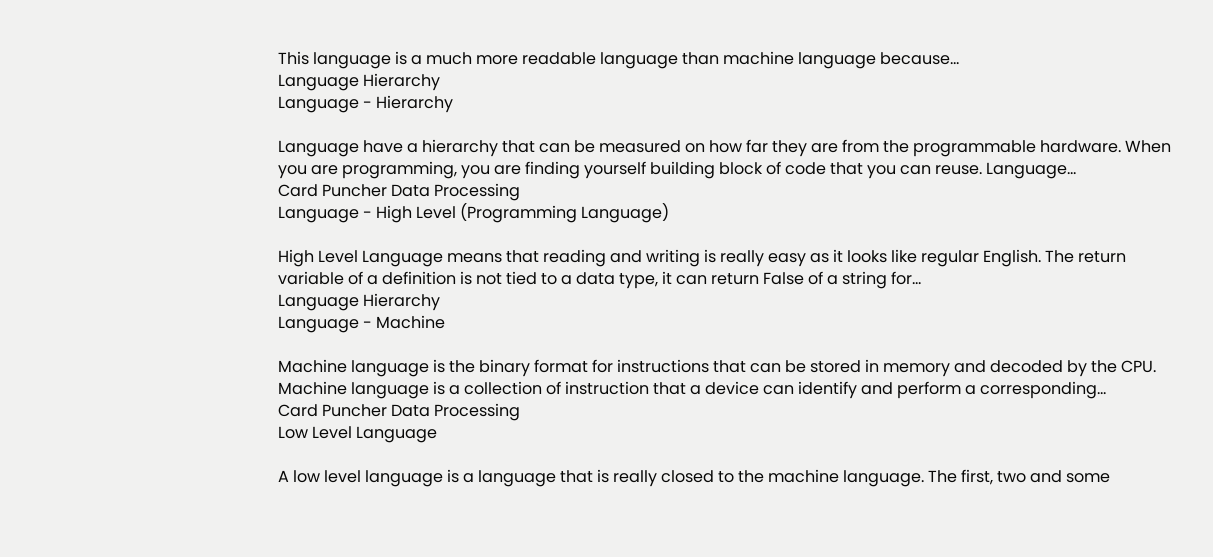This language is a much more readable language than machine language because...
Language Hierarchy
Language - Hierarchy

Language have a hierarchy that can be measured on how far they are from the programmable hardware. When you are programming, you are finding yourself building block of code that you can reuse. Language...
Card Puncher Data Processing
Language - High Level (Programming Language)

High Level Language means that reading and writing is really easy as it looks like regular English. The return variable of a definition is not tied to a data type, it can return False of a string for...
Language Hierarchy
Language - Machine

Machine language is the binary format for instructions that can be stored in memory and decoded by the CPU. Machine language is a collection of instruction that a device can identify and perform a corresponding...
Card Puncher Data Processing
Low Level Language

A low level language is a language that is really closed to the machine language. The first, two and some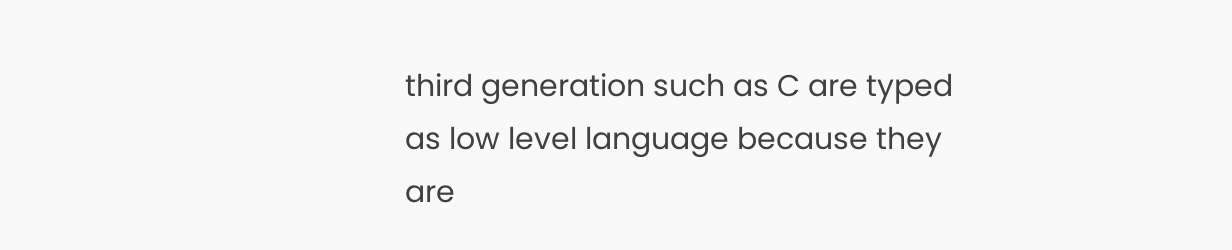third generation such as C are typed as low level language because they are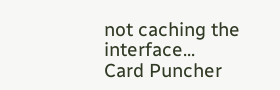not caching the interface...
Card Puncher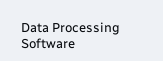Data Processing
Software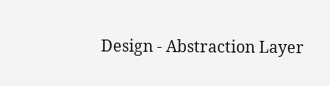Design - Abstraction Layer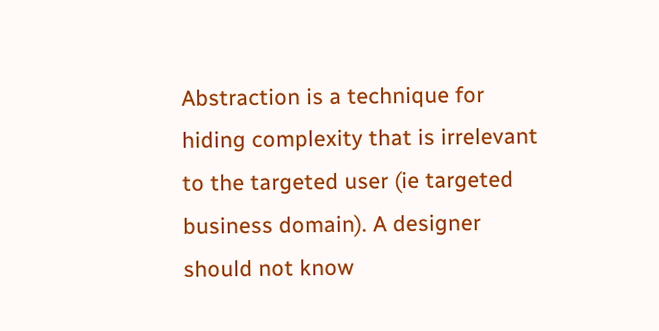Abstraction is a technique for hiding complexity that is irrelevant to the targeted user (ie targeted business domain). A designer should not know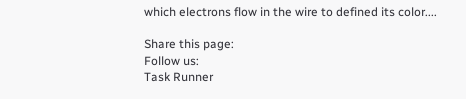which electrons flow in the wire to defined its color....

Share this page:
Follow us:
Task Runner